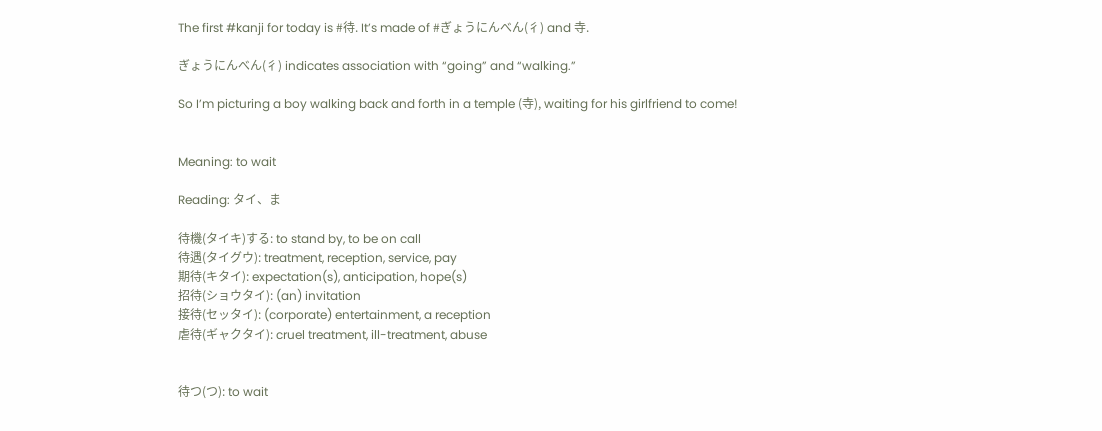The first #kanji for today is #待. It’s made of #ぎょうにんべん(彳) and 寺.

ぎょうにんべん(彳) indicates association with “going” and “walking.”

So I’m picturing a boy walking back and forth in a temple (寺), waiting for his girlfriend to come!


Meaning: to wait

Reading: タイ、ま

待機(タイキ)する: to stand by, to be on call
待遇(タイグウ): treatment, reception, service, pay
期待(キタイ): expectation(s), anticipation, hope(s)
招待(ショウタイ): (an) invitation
接待(セッタイ): (corporate) entertainment, a reception
虐待(ギャクタイ): cruel treatment, ill-treatment, abuse


待つ(つ): to wait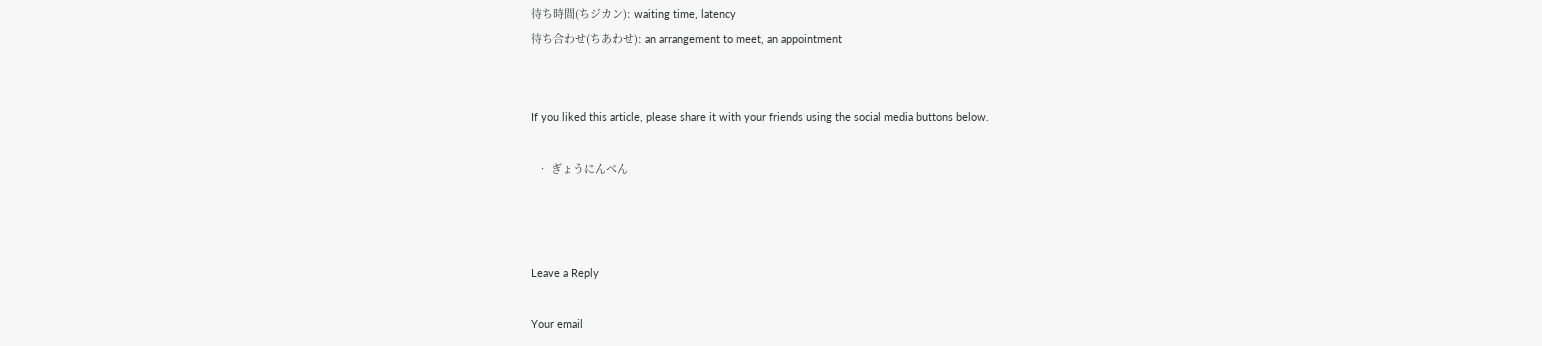待ち時間(ちジカン): waiting time, latency
待ち合わせ(ちあわせ): an arrangement to meet, an appointment


If you liked this article, please share it with your friends using the social media buttons below.

  • ぎょうにんべん



Leave a Reply

Your email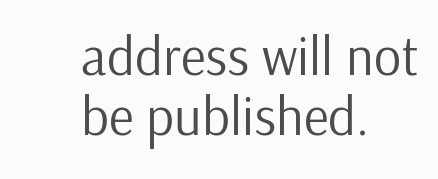address will not be published.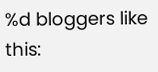%d bloggers like this: